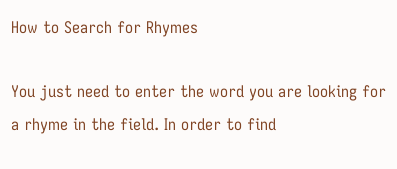How to Search for Rhymes

You just need to enter the word you are looking for a rhyme in the field. In order to find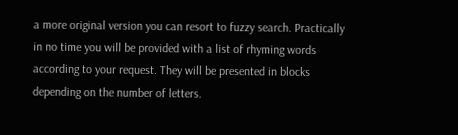a more original version you can resort to fuzzy search. Practically in no time you will be provided with a list of rhyming words according to your request. They will be presented in blocks depending on the number of letters.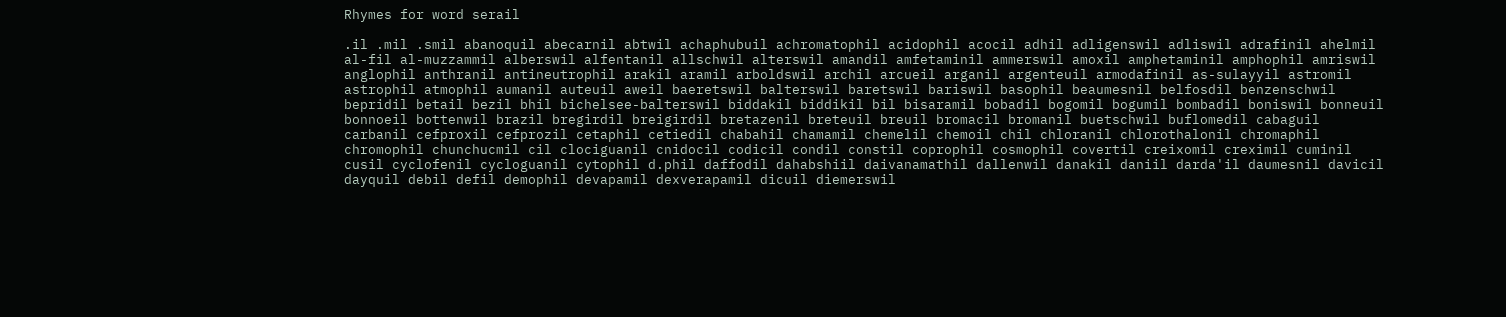Rhymes for word serail

.il .mil .smil abanoquil abecarnil abtwil achaphubuil achromatophil acidophil acocil adhil adligenswil adliswil adrafinil ahelmil al-fil al-muzzammil alberswil alfentanil allschwil alterswil amandil amfetaminil ammerswil amoxil amphetaminil amphophil amriswil anglophil anthranil antineutrophil arakil aramil arboldswil archil arcueil arganil argenteuil armodafinil as-sulayyil astromil astrophil atmophil aumanil auteuil aweil baeretswil balterswil baretswil bariswil basophil beaumesnil belfosdil benzenschwil bepridil betail bezil bhil bichelsee-balterswil biddakil biddikil bil bisaramil bobadil bogomil bogumil bombadil boniswil bonneuil bonnoeil bottenwil brazil bregirdil breigirdil bretazenil breteuil breuil bromacil bromanil buetschwil buflomedil cabaguil carbanil cefproxil cefprozil cetaphil cetiedil chabahil chamamil chemelil chemoil chil chloranil chlorothalonil chromaphil chromophil chunchucmil cil clociguanil cnidocil codicil condil constil coprophil cosmophil covertil creixomil creximil cuminil cusil cyclofenil cycloguanil cytophil d.phil daffodil dahabshiil daivanamathil dallenwil danakil daniil darda'il daumesnil davicil dayquil debil defil demophil devapamil dexverapamil dicuil diemerswil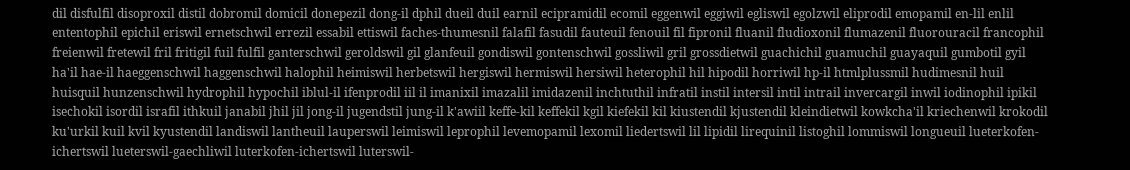dil disfulfil disoproxil distil dobromil domicil donepezil dong-il dphil dueil duil earnil ecipramidil ecomil eggenwil eggiwil egliswil egolzwil eliprodil emopamil en-lil enlil ententophil epichil eriswil ernetschwil errezil essabil ettiswil faches-thumesnil falafil fasudil fauteuil fenouil fil fipronil fluanil fludioxonil flumazenil fluorouracil francophil freienwil fretewil fril fritigil fuil fulfil ganterschwil geroldswil gil glanfeuil gondiswil gontenschwil gossliwil gril grossdietwil guachichil guamuchil guayaquil gumbotil gyil ha'il hae-il haeggenschwil haggenschwil halophil heimiswil herbetswil hergiswil hermiswil hersiwil heterophil hil hipodil horriwil hp-il htmlplussmil hudimesnil huil huisquil hunzenschwil hydrophil hypochil iblul-il ifenprodil iil il imanixil imazalil imidazenil inchtuthil infratil instil intersil intil intrail invercargil inwil iodinophil ipikil isechokil isordil israfil ithkuil janabil jhil jil jong-il jugendstil jung-il k'awiil keffe-kil keffekil kgil kiefekil kil kiustendil kjustendil kleindietwil kowkcha'il kriechenwil krokodil ku'urkil kuil kvil kyustendil landiswil lantheuil lauperswil leimiswil leprophil levemopamil lexomil liedertswil lil lipidil lirequinil listoghil lommiswil longueuil lueterkofen-ichertswil lueterswil-gaechliwil luterkofen-ichertswil luterswil-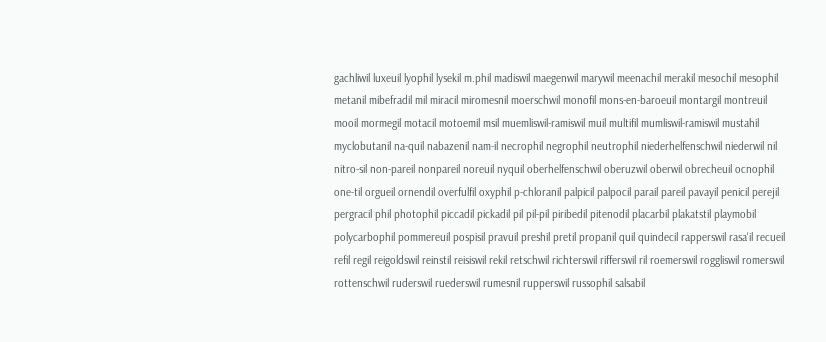gachliwil luxeuil lyophil lysekil m.phil madiswil maegenwil marywil meenachil merakil mesochil mesophil metanil mibefradil mil miracil miromesnil moerschwil monofil mons-en-baroeuil montargil montreuil mooil mormegil motacil motoemil msil muemliswil-ramiswil muil multifil mumliswil-ramiswil mustahil myclobutanil na-quil nabazenil nam-il necrophil negrophil neutrophil niederhelfenschwil niederwil nil nitro-sil non-pareil nonpareil noreuil nyquil oberhelfenschwil oberuzwil oberwil obrecheuil ocnophil one-til orgueil ornendil overfulfil oxyphil p-chloranil palpicil palpocil parail pareil pavayil penicil perejil pergracil phil photophil piccadil pickadil pil pil-pil piribedil pitenodil placarbil plakatstil playmobil polycarbophil pommereuil pospisil pravuil preshil pretil propanil quil quindecil rapperswil rasa'il recueil refil regil reigoldswil reinstil reisiswil rekil retschwil richterswil rifferswil ril roemerswil roggliswil romerswil rottenschwil ruderswil ruederswil rumesnil rupperswil russophil salsabil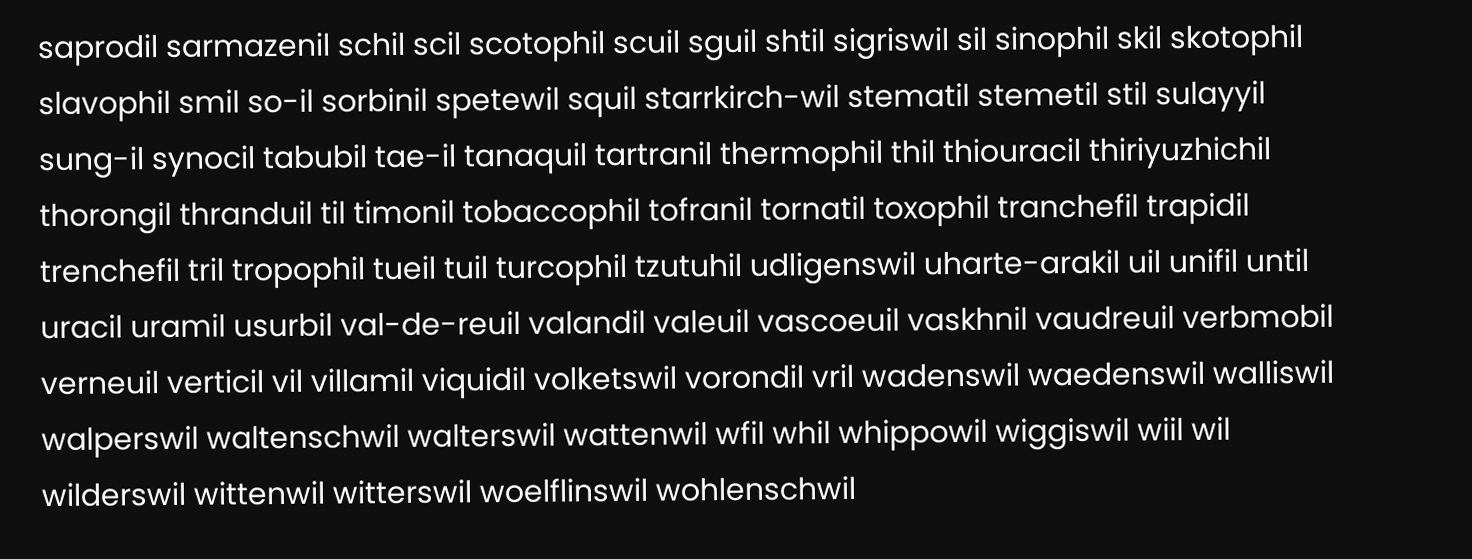saprodil sarmazenil schil scil scotophil scuil sguil shtil sigriswil sil sinophil skil skotophil slavophil smil so-il sorbinil spetewil squil starrkirch-wil stematil stemetil stil sulayyil sung-il synocil tabubil tae-il tanaquil tartranil thermophil thil thiouracil thiriyuzhichil thorongil thranduil til timonil tobaccophil tofranil tornatil toxophil tranchefil trapidil trenchefil tril tropophil tueil tuil turcophil tzutuhil udligenswil uharte-arakil uil unifil until uracil uramil usurbil val-de-reuil valandil valeuil vascoeuil vaskhnil vaudreuil verbmobil verneuil verticil vil villamil viquidil volketswil vorondil vril wadenswil waedenswil walliswil walperswil waltenschwil walterswil wattenwil wfil whil whippowil wiggiswil wiil wil wilderswil wittenwil witterswil woelflinswil wohlenschwil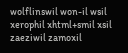wolflinswil won-il wsil xerophil xhtml+smil xsil zaeziwil zamoxil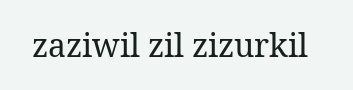zaziwil zil zizurkil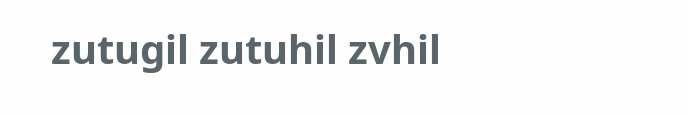zutugil zutuhil zvhil